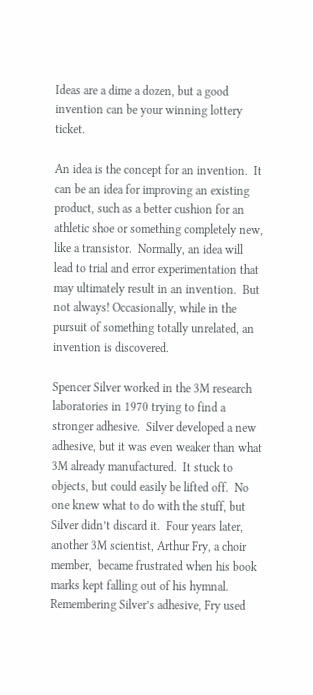Ideas are a dime a dozen, but a good invention can be your winning lottery ticket.

An idea is the concept for an invention.  It can be an idea for improving an existing product, such as a better cushion for an athletic shoe or something completely new, like a transistor.  Normally, an idea will lead to trial and error experimentation that may ultimately result in an invention.  But not always! Occasionally, while in the pursuit of something totally unrelated, an invention is discovered.

Spencer Silver worked in the 3M research laboratories in 1970 trying to find a stronger adhesive.  Silver developed a new adhesive, but it was even weaker than what 3M already manufactured.  It stuck to objects, but could easily be lifted off.  No one knew what to do with the stuff, but Silver didn’t discard it.  Four years later, another 3M scientist, Arthur Fry, a choir member,  became frustrated when his book marks kept falling out of his hymnal.  Remembering Silver’s adhesive, Fry used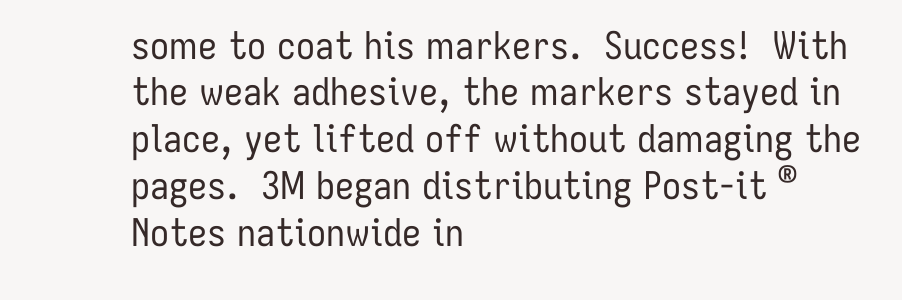some to coat his markers.  Success!  With the weak adhesive, the markers stayed in place, yet lifted off without damaging the pages.  3M began distributing Post-it ® Notes nationwide in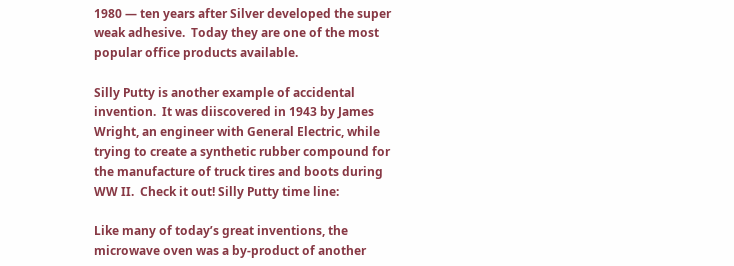1980 — ten years after Silver developed the super weak adhesive.  Today they are one of the most popular office products available.

Silly Putty is another example of accidental invention.  It was diiscovered in 1943 by James Wright, an engineer with General Electric, while trying to create a synthetic rubber compound for the manufacture of truck tires and boots during WW II.  Check it out! Silly Putty time line:

Like many of today’s great inventions, the microwave oven was a by-product of another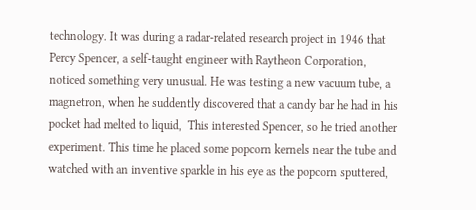technology. It was during a radar-related research project in 1946 that Percy Spencer, a self-taught engineer with Raytheon Corporation, noticed something very unusual. He was testing a new vacuum tube, a magnetron, when he suddently discovered that a candy bar he had in his pocket had melted to liquid,  This interested Spencer, so he tried another experiment. This time he placed some popcorn kernels near the tube and watched with an inventive sparkle in his eye as the popcorn sputtered,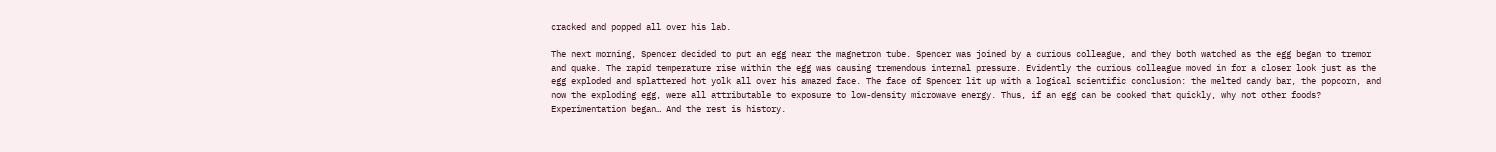cracked and popped all over his lab.

The next morning, Spencer decided to put an egg near the magnetron tube. Spencer was joined by a curious colleague, and they both watched as the egg began to tremor and quake. The rapid temperature rise within the egg was causing tremendous internal pressure. Evidently the curious colleague moved in for a closer look just as the egg exploded and splattered hot yolk all over his amazed face. The face of Spencer lit up with a logical scientific conclusion: the melted candy bar, the popcorn, and now the exploding egg, were all attributable to exposure to low-density microwave energy. Thus, if an egg can be cooked that quickly, why not other foods? Experimentation began… And the rest is history.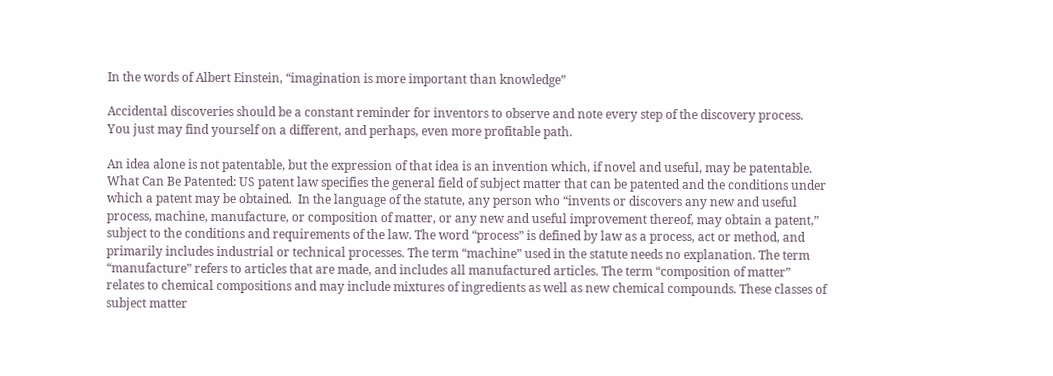In the words of Albert Einstein, “imagination is more important than knowledge”

Accidental discoveries should be a constant reminder for inventors to observe and note every step of the discovery process.  You just may find yourself on a different, and perhaps, even more profitable path.

An idea alone is not patentable, but the expression of that idea is an invention which, if novel and useful, may be patentable.
What Can Be Patented: US patent law specifies the general field of subject matter that can be patented and the conditions under which a patent may be obtained.  In the language of the statute, any person who “invents or discovers any new and useful process, machine, manufacture, or composition of matter, or any new and useful improvement thereof, may obtain a patent,” subject to the conditions and requirements of the law. The word “process” is defined by law as a process, act or method, and primarily includes industrial or technical processes. The term “machine” used in the statute needs no explanation. The term “manufacture” refers to articles that are made, and includes all manufactured articles. The term “composition of matter” relates to chemical compositions and may include mixtures of ingredients as well as new chemical compounds. These classes of subject matter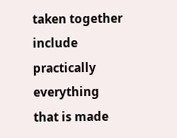taken together include practically everything that is made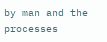by man and the processes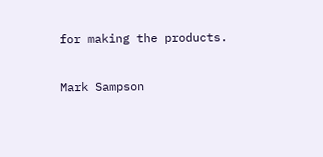for making the products.

Mark Sampson